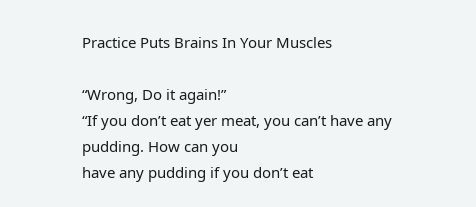Practice Puts Brains In Your Muscles

“Wrong, Do it again!”
“If you don’t eat yer meat, you can’t have any pudding. How can you
have any pudding if you don’t eat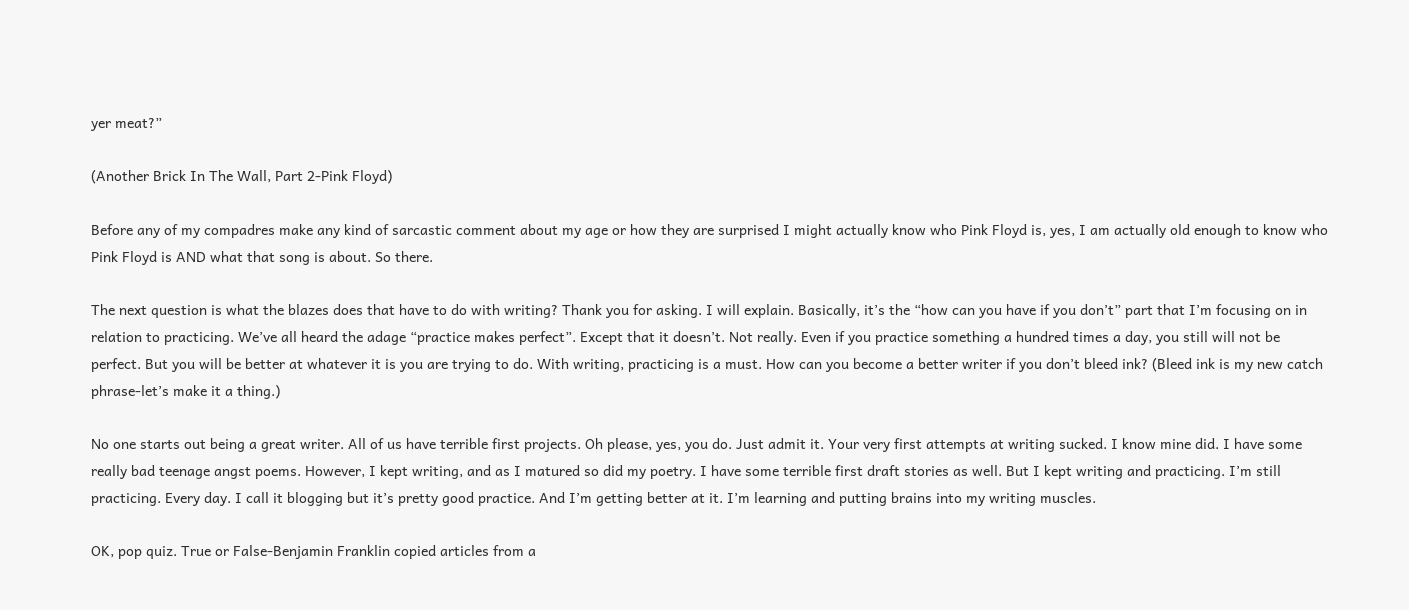yer meat?”

(Another Brick In The Wall, Part 2-Pink Floyd)

Before any of my compadres make any kind of sarcastic comment about my age or how they are surprised I might actually know who Pink Floyd is, yes, I am actually old enough to know who Pink Floyd is AND what that song is about. So there.

The next question is what the blazes does that have to do with writing? Thank you for asking. I will explain. Basically, it’s the “how can you have if you don’t” part that I’m focusing on in relation to practicing. We’ve all heard the adage “practice makes perfect”. Except that it doesn’t. Not really. Even if you practice something a hundred times a day, you still will not be perfect. But you will be better at whatever it is you are trying to do. With writing, practicing is a must. How can you become a better writer if you don’t bleed ink? (Bleed ink is my new catch phrase-let’s make it a thing.)

No one starts out being a great writer. All of us have terrible first projects. Oh please, yes, you do. Just admit it. Your very first attempts at writing sucked. I know mine did. I have some really bad teenage angst poems. However, I kept writing, and as I matured so did my poetry. I have some terrible first draft stories as well. But I kept writing and practicing. I’m still practicing. Every day. I call it blogging but it’s pretty good practice. And I’m getting better at it. I’m learning and putting brains into my writing muscles.

OK, pop quiz. True or False-Benjamin Franklin copied articles from a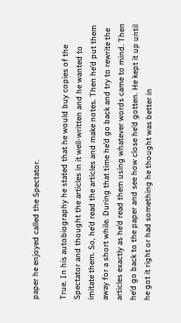paper he enjoyed called the Spectator.

True. In his autobiography he stated that he would buy copies of the Spectator and thought the articles in it well-written and he wanted to imitate them. So, he’d read the articles and make notes. Then he’d put them away for a short while. During that time he’d go back and try to rewrite the articles exactly as he’d read them using whatever words came to mind. Then he’d go back to the paper and see how close he’d gotten. He kept it up until he got it right or had something he thought was better in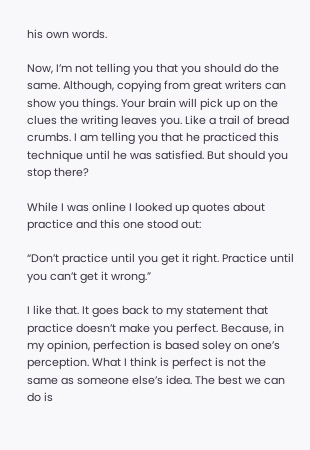his own words.

Now, I’m not telling you that you should do the same. Although, copying from great writers can show you things. Your brain will pick up on the clues the writing leaves you. Like a trail of bread crumbs. I am telling you that he practiced this technique until he was satisfied. But should you stop there?

While I was online I looked up quotes about practice and this one stood out:

“Don’t practice until you get it right. Practice until you can’t get it wrong.”

I like that. It goes back to my statement that practice doesn’t make you perfect. Because, in my opinion, perfection is based soley on one’s perception. What I think is perfect is not the same as someone else’s idea. The best we can do is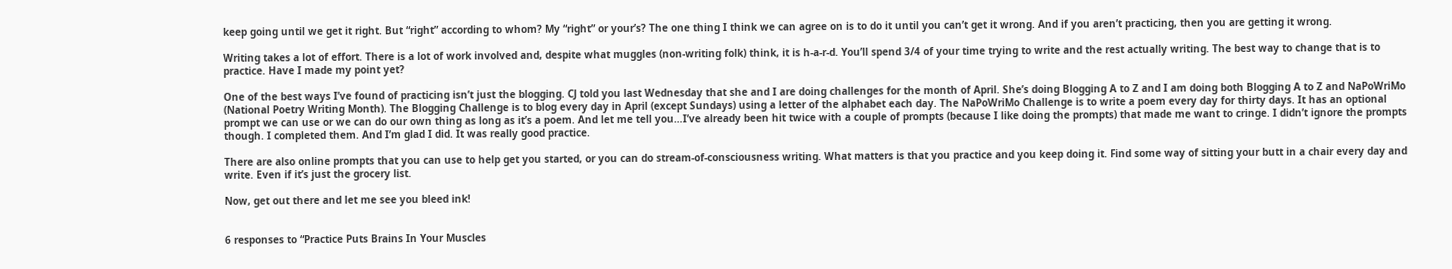keep going until we get it right. But “right” according to whom? My “right” or your’s? The one thing I think we can agree on is to do it until you can’t get it wrong. And if you aren’t practicing, then you are getting it wrong.

Writing takes a lot of effort. There is a lot of work involved and, despite what muggles (non-writing folk) think, it is h-a-r-d. You’ll spend 3/4 of your time trying to write and the rest actually writing. The best way to change that is to practice. Have I made my point yet?

One of the best ways I’ve found of practicing isn’t just the blogging. CJ told you last Wednesday that she and I are doing challenges for the month of April. She’s doing Blogging A to Z and I am doing both Blogging A to Z and NaPoWriMo (National Poetry Writing Month). The Blogging Challenge is to blog every day in April (except Sundays) using a letter of the alphabet each day. The NaPoWriMo Challenge is to write a poem every day for thirty days. It has an optional prompt we can use or we can do our own thing as long as it’s a poem. And let me tell you…I’ve already been hit twice with a couple of prompts (because I like doing the prompts) that made me want to cringe. I didn’t ignore the prompts though. I completed them. And I’m glad I did. It was really good practice.

There are also online prompts that you can use to help get you started, or you can do stream-of-consciousness writing. What matters is that you practice and you keep doing it. Find some way of sitting your butt in a chair every day and write. Even if it’s just the grocery list.

Now, get out there and let me see you bleed ink!


6 responses to “Practice Puts Brains In Your Muscles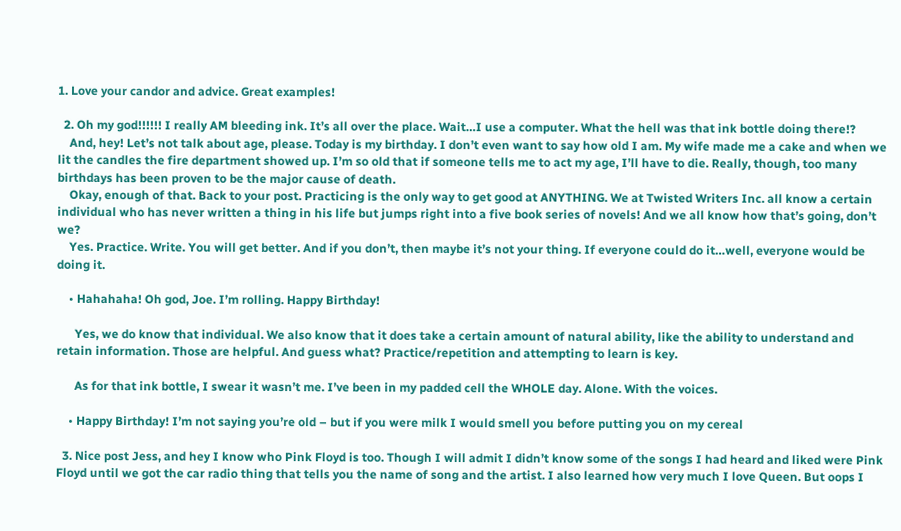1. Love your candor and advice. Great examples!

  2. Oh my god!!!!!! I really AM bleeding ink. It’s all over the place. Wait…I use a computer. What the hell was that ink bottle doing there!?
    And, hey! Let’s not talk about age, please. Today is my birthday. I don’t even want to say how old I am. My wife made me a cake and when we lit the candles the fire department showed up. I’m so old that if someone tells me to act my age, I’ll have to die. Really, though, too many birthdays has been proven to be the major cause of death.
    Okay, enough of that. Back to your post. Practicing is the only way to get good at ANYTHING. We at Twisted Writers Inc. all know a certain individual who has never written a thing in his life but jumps right into a five book series of novels! And we all know how that’s going, don’t we?
    Yes. Practice. Write. You will get better. And if you don’t, then maybe it’s not your thing. If everyone could do it…well, everyone would be doing it.

    • Hahahaha! Oh god, Joe. I’m rolling. Happy Birthday!

      Yes, we do know that individual. We also know that it does take a certain amount of natural ability, like the ability to understand and retain information. Those are helpful. And guess what? Practice/repetition and attempting to learn is key.

      As for that ink bottle, I swear it wasn’t me. I’ve been in my padded cell the WHOLE day. Alone. With the voices.

    • Happy Birthday! I’m not saying you’re old – but if you were milk I would smell you before putting you on my cereal

  3. Nice post Jess, and hey I know who Pink Floyd is too. Though I will admit I didn’t know some of the songs I had heard and liked were Pink Floyd until we got the car radio thing that tells you the name of song and the artist. I also learned how very much I love Queen. But oops I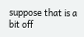suppose that is a bit off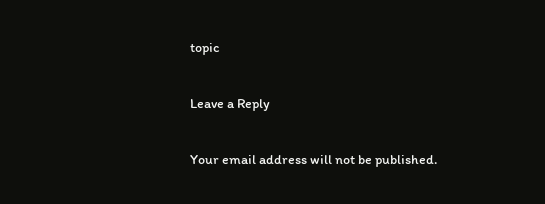topic

Leave a Reply

Your email address will not be published.